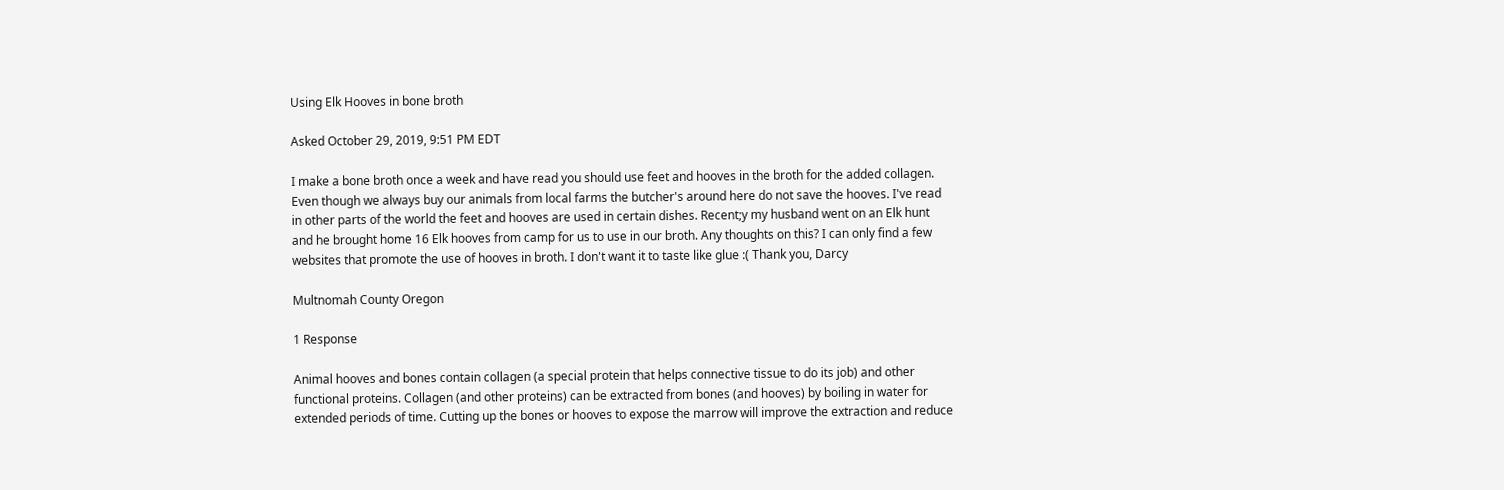Using Elk Hooves in bone broth

Asked October 29, 2019, 9:51 PM EDT

I make a bone broth once a week and have read you should use feet and hooves in the broth for the added collagen. Even though we always buy our animals from local farms the butcher's around here do not save the hooves. I've read in other parts of the world the feet and hooves are used in certain dishes. Recent;y my husband went on an Elk hunt and he brought home 16 Elk hooves from camp for us to use in our broth. Any thoughts on this? I can only find a few websites that promote the use of hooves in broth. I don't want it to taste like glue :( Thank you, Darcy

Multnomah County Oregon

1 Response

Animal hooves and bones contain collagen (a special protein that helps connective tissue to do its job) and other functional proteins. Collagen (and other proteins) can be extracted from bones (and hooves) by boiling in water for extended periods of time. Cutting up the bones or hooves to expose the marrow will improve the extraction and reduce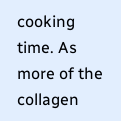cooking time. As more of the collagen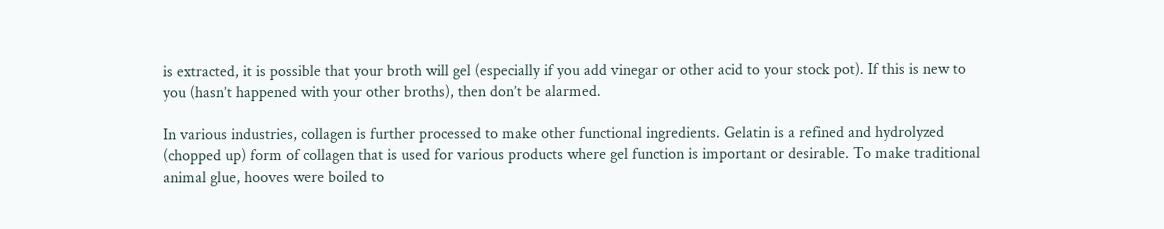is extracted, it is possible that your broth will gel (especially if you add vinegar or other acid to your stock pot). If this is new to you (hasn’t happened with your other broths), then don’t be alarmed.

In various industries, collagen is further processed to make other functional ingredients. Gelatin is a refined and hydrolyzed (chopped up) form of collagen that is used for various products where gel function is important or desirable. To make traditional animal glue, hooves were boiled to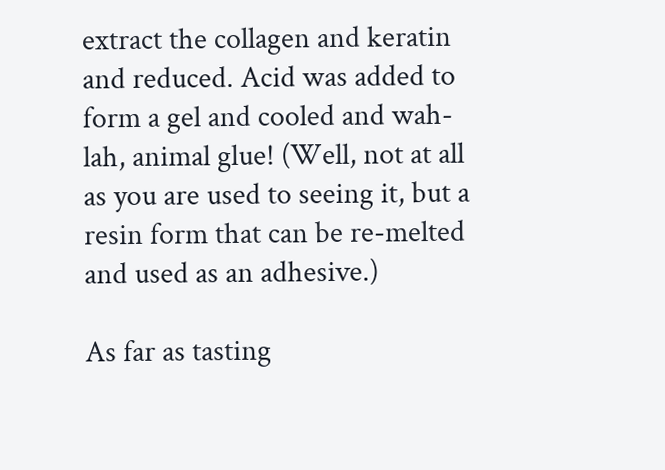extract the collagen and keratin and reduced. Acid was added to form a gel and cooled and wah-lah, animal glue! (Well, not at all as you are used to seeing it, but a resin form that can be re-melted and used as an adhesive.)

As far as tasting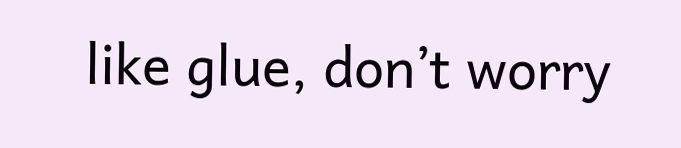like glue, don’t worry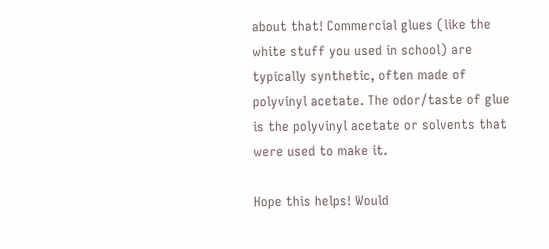about that! Commercial glues (like the white stuff you used in school) are typically synthetic, often made of polyvinyl acetate. The odor/taste of glue is the polyvinyl acetate or solvents that were used to make it.

Hope this helps! Would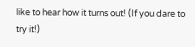like to hear how it turns out! (If you dare to try it!)